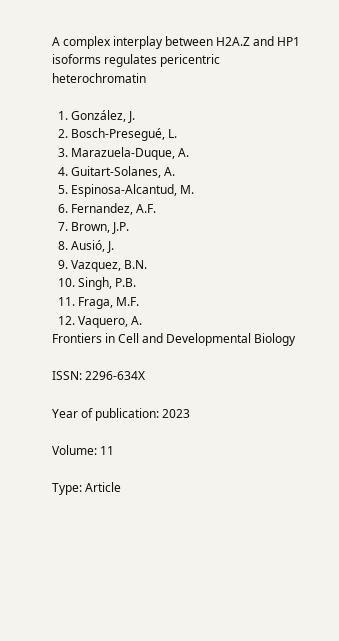A complex interplay between H2A.Z and HP1 isoforms regulates pericentric heterochromatin

  1. González, J.
  2. Bosch-Presegué, L.
  3. Marazuela-Duque, A.
  4. Guitart-Solanes, A.
  5. Espinosa-Alcantud, M.
  6. Fernandez, A.F.
  7. Brown, J.P.
  8. Ausió, J.
  9. Vazquez, B.N.
  10. Singh, P.B.
  11. Fraga, M.F.
  12. Vaquero, A.
Frontiers in Cell and Developmental Biology

ISSN: 2296-634X

Year of publication: 2023

Volume: 11

Type: Article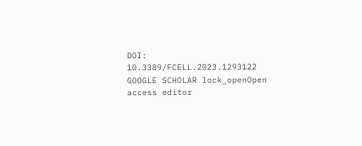DOI: 10.3389/FCELL.2023.1293122 GOOGLE SCHOLAR lock_openOpen access editor